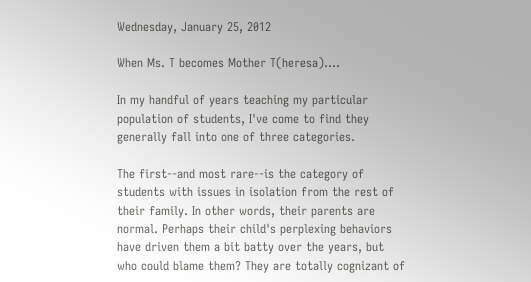Wednesday, January 25, 2012

When Ms. T becomes Mother T(heresa)....

In my handful of years teaching my particular population of students, I've come to find they generally fall into one of three categories.

The first--and most rare--is the category of students with issues in isolation from the rest of their family. In other words, their parents are normal. Perhaps their child's perplexing behaviors have driven them a bit batty over the years, but who could blame them? They are totally cognizant of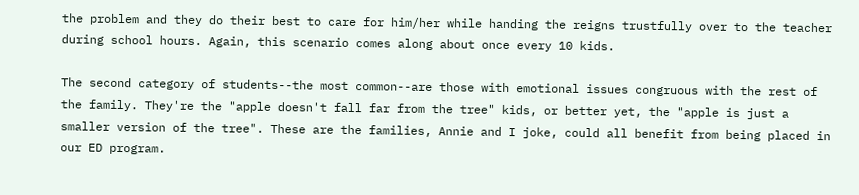the problem and they do their best to care for him/her while handing the reigns trustfully over to the teacher during school hours. Again, this scenario comes along about once every 10 kids.

The second category of students--the most common--are those with emotional issues congruous with the rest of the family. They're the "apple doesn't fall far from the tree" kids, or better yet, the "apple is just a smaller version of the tree". These are the families, Annie and I joke, could all benefit from being placed in our ED program.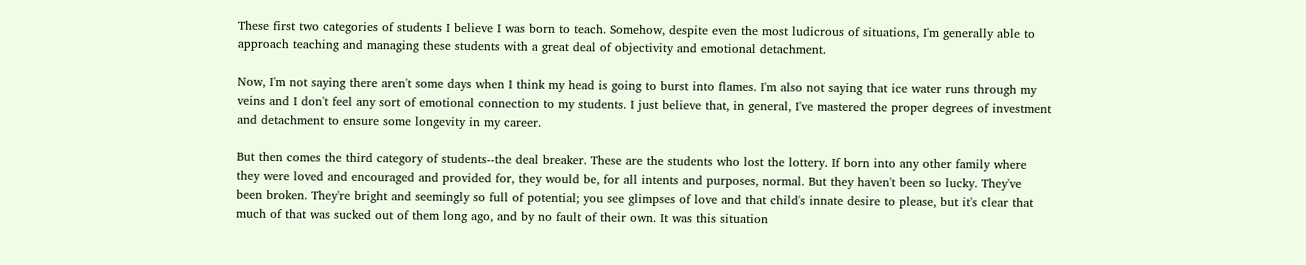These first two categories of students I believe I was born to teach. Somehow, despite even the most ludicrous of situations, I'm generally able to approach teaching and managing these students with a great deal of objectivity and emotional detachment.

Now, I'm not saying there aren't some days when I think my head is going to burst into flames. I'm also not saying that ice water runs through my veins and I don't feel any sort of emotional connection to my students. I just believe that, in general, I've mastered the proper degrees of investment and detachment to ensure some longevity in my career.

But then comes the third category of students--the deal breaker. These are the students who lost the lottery. If born into any other family where they were loved and encouraged and provided for, they would be, for all intents and purposes, normal. But they haven't been so lucky. They've been broken. They're bright and seemingly so full of potential; you see glimpses of love and that child's innate desire to please, but it's clear that much of that was sucked out of them long ago, and by no fault of their own. It was this situation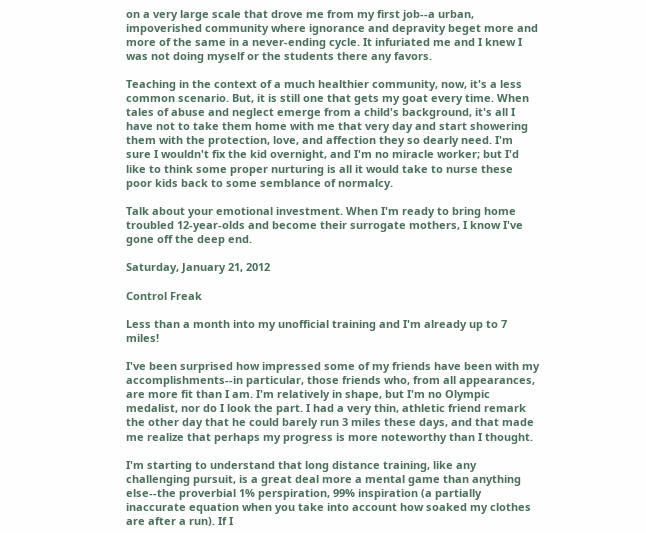on a very large scale that drove me from my first job--a urban, impoverished community where ignorance and depravity beget more and more of the same in a never-ending cycle. It infuriated me and I knew I was not doing myself or the students there any favors.

Teaching in the context of a much healthier community, now, it's a less common scenario. But, it is still one that gets my goat every time. When tales of abuse and neglect emerge from a child's background, it's all I have not to take them home with me that very day and start showering them with the protection, love, and affection they so dearly need. I'm sure I wouldn't fix the kid overnight, and I'm no miracle worker; but I'd like to think some proper nurturing is all it would take to nurse these poor kids back to some semblance of normalcy.

Talk about your emotional investment. When I'm ready to bring home troubled 12-year-olds and become their surrogate mothers, I know I've gone off the deep end.

Saturday, January 21, 2012

Control Freak

Less than a month into my unofficial training and I'm already up to 7 miles!

I've been surprised how impressed some of my friends have been with my accomplishments--in particular, those friends who, from all appearances, are more fit than I am. I'm relatively in shape, but I'm no Olympic medalist, nor do I look the part. I had a very thin, athletic friend remark the other day that he could barely run 3 miles these days, and that made me realize that perhaps my progress is more noteworthy than I thought.

I'm starting to understand that long distance training, like any challenging pursuit, is a great deal more a mental game than anything else--the proverbial 1% perspiration, 99% inspiration (a partially inaccurate equation when you take into account how soaked my clothes are after a run). If I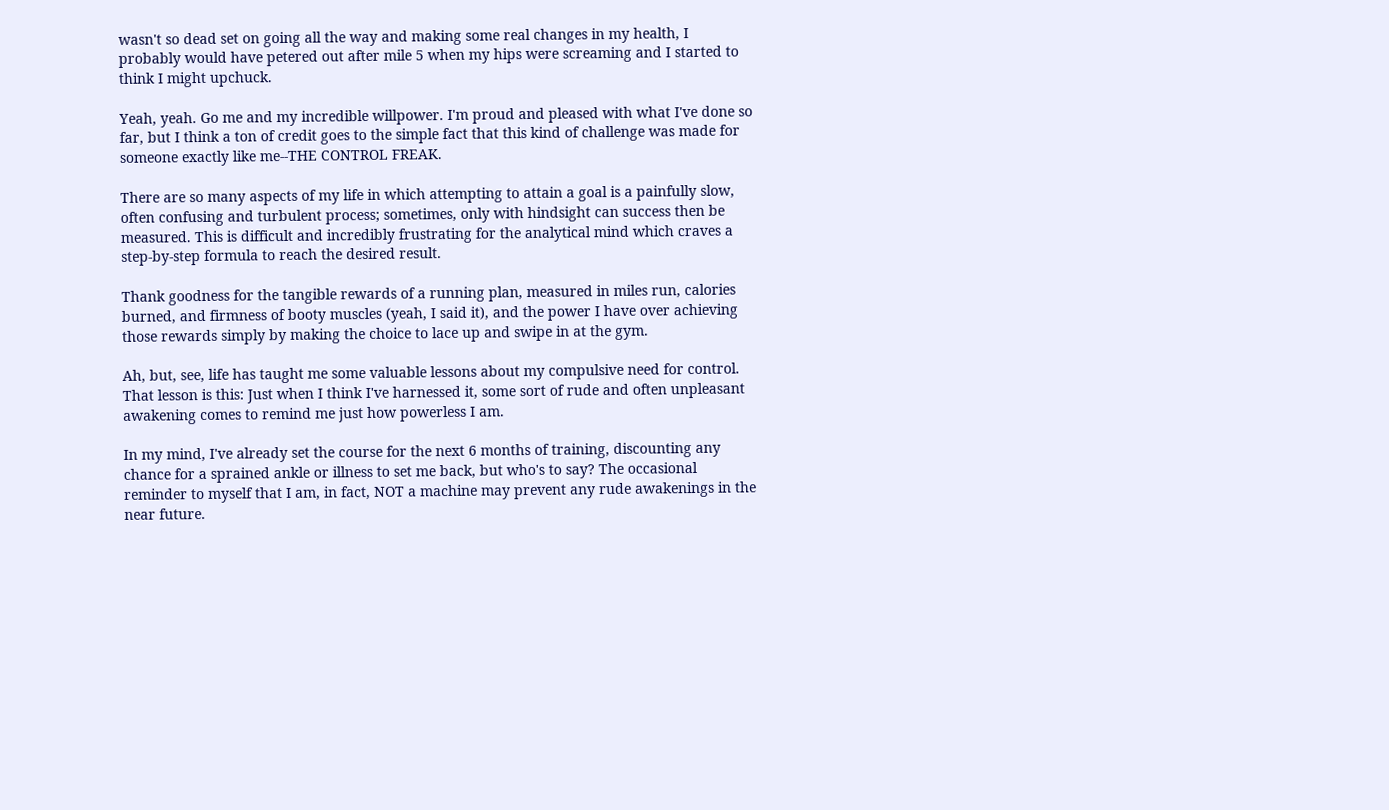wasn't so dead set on going all the way and making some real changes in my health, I probably would have petered out after mile 5 when my hips were screaming and I started to think I might upchuck.

Yeah, yeah. Go me and my incredible willpower. I'm proud and pleased with what I've done so far, but I think a ton of credit goes to the simple fact that this kind of challenge was made for someone exactly like me--THE CONTROL FREAK.

There are so many aspects of my life in which attempting to attain a goal is a painfully slow, often confusing and turbulent process; sometimes, only with hindsight can success then be measured. This is difficult and incredibly frustrating for the analytical mind which craves a step-by-step formula to reach the desired result.

Thank goodness for the tangible rewards of a running plan, measured in miles run, calories burned, and firmness of booty muscles (yeah, I said it), and the power I have over achieving those rewards simply by making the choice to lace up and swipe in at the gym.

Ah, but, see, life has taught me some valuable lessons about my compulsive need for control. That lesson is this: Just when I think I've harnessed it, some sort of rude and often unpleasant awakening comes to remind me just how powerless I am.

In my mind, I've already set the course for the next 6 months of training, discounting any chance for a sprained ankle or illness to set me back, but who's to say? The occasional reminder to myself that I am, in fact, NOT a machine may prevent any rude awakenings in the near future.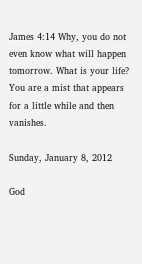James 4:14 Why, you do not even know what will happen tomorrow. What is your life? You are a mist that appears for a little while and then vanishes.

Sunday, January 8, 2012

God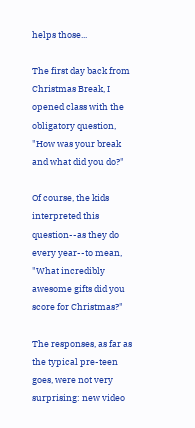helps those...

The first day back from Christmas Break, I opened class with the obligatory question, "How was your break and what did you do?"

Of course, the kids interpreted this question--as they do every year--to mean, "What incredibly awesome gifts did you score for Christmas?"

The responses, as far as the typical pre-teen goes, were not very surprising: new video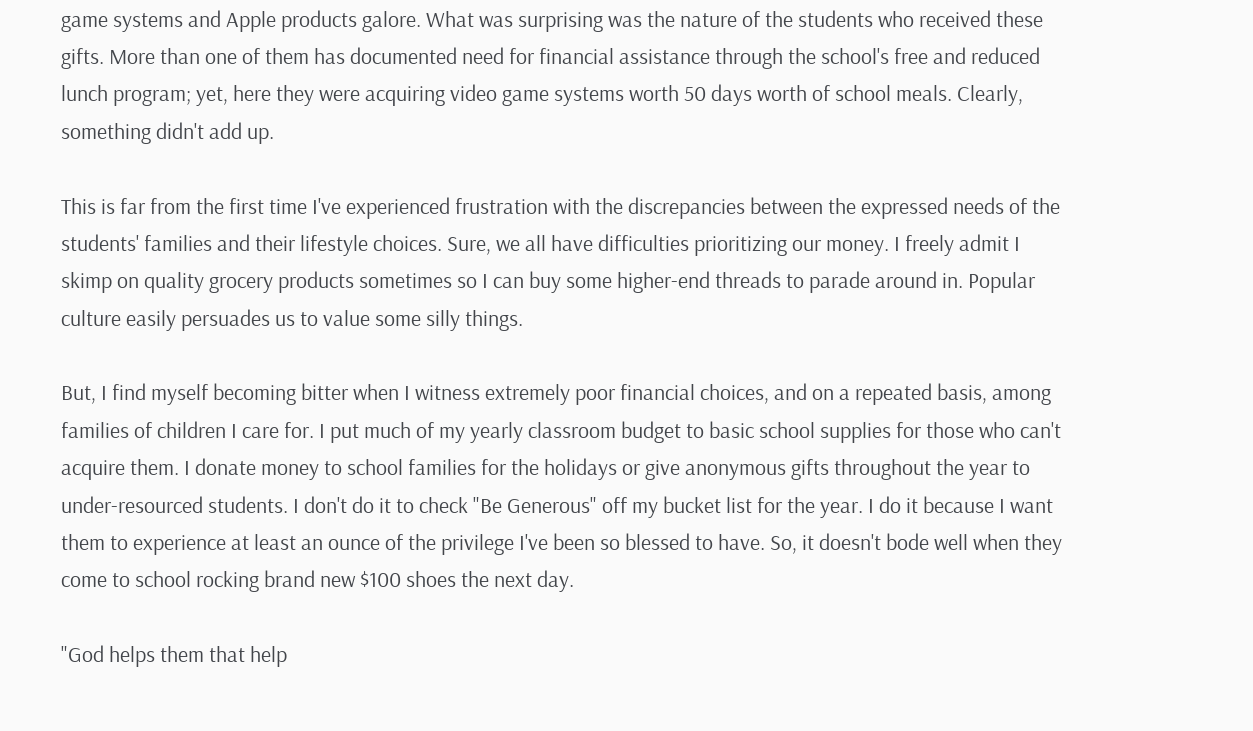game systems and Apple products galore. What was surprising was the nature of the students who received these gifts. More than one of them has documented need for financial assistance through the school's free and reduced lunch program; yet, here they were acquiring video game systems worth 50 days worth of school meals. Clearly, something didn't add up.

This is far from the first time I've experienced frustration with the discrepancies between the expressed needs of the students' families and their lifestyle choices. Sure, we all have difficulties prioritizing our money. I freely admit I skimp on quality grocery products sometimes so I can buy some higher-end threads to parade around in. Popular culture easily persuades us to value some silly things.

But, I find myself becoming bitter when I witness extremely poor financial choices, and on a repeated basis, among families of children I care for. I put much of my yearly classroom budget to basic school supplies for those who can't acquire them. I donate money to school families for the holidays or give anonymous gifts throughout the year to under-resourced students. I don't do it to check "Be Generous" off my bucket list for the year. I do it because I want them to experience at least an ounce of the privilege I've been so blessed to have. So, it doesn't bode well when they come to school rocking brand new $100 shoes the next day.

"God helps them that help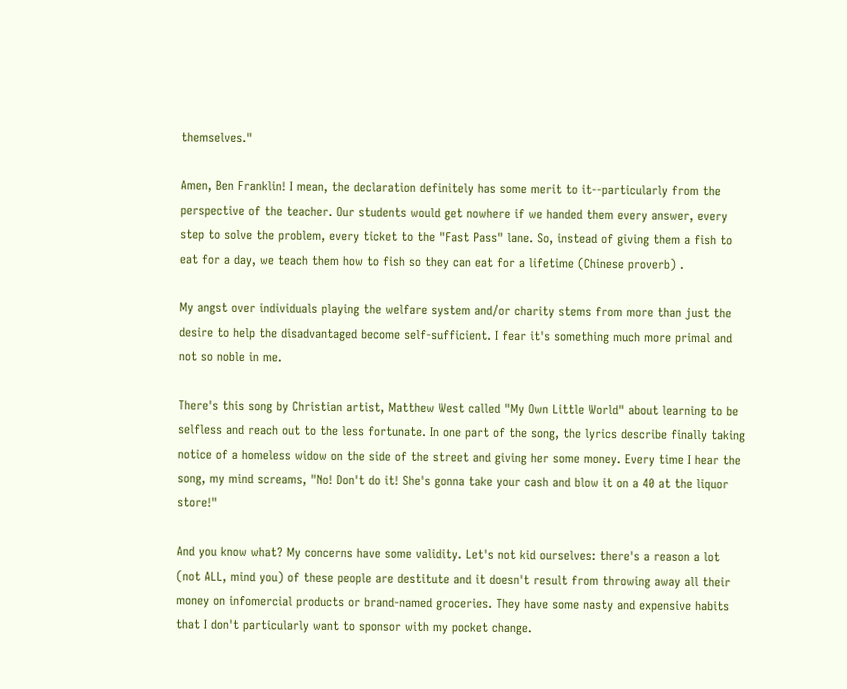themselves."

Amen, Ben Franklin! I mean, the declaration definitely has some merit to it--particularly from the perspective of the teacher. Our students would get nowhere if we handed them every answer, every step to solve the problem, every ticket to the "Fast Pass" lane. So, instead of giving them a fish to eat for a day, we teach them how to fish so they can eat for a lifetime (Chinese proverb) .

My angst over individuals playing the welfare system and/or charity stems from more than just the desire to help the disadvantaged become self-sufficient. I fear it's something much more primal and not so noble in me.

There's this song by Christian artist, Matthew West called "My Own Little World" about learning to be selfless and reach out to the less fortunate. In one part of the song, the lyrics describe finally taking notice of a homeless widow on the side of the street and giving her some money. Every time I hear the song, my mind screams, "No! Don't do it! She's gonna take your cash and blow it on a 40 at the liquor store!"

And you know what? My concerns have some validity. Let's not kid ourselves: there's a reason a lot (not ALL, mind you) of these people are destitute and it doesn't result from throwing away all their money on infomercial products or brand-named groceries. They have some nasty and expensive habits that I don't particularly want to sponsor with my pocket change.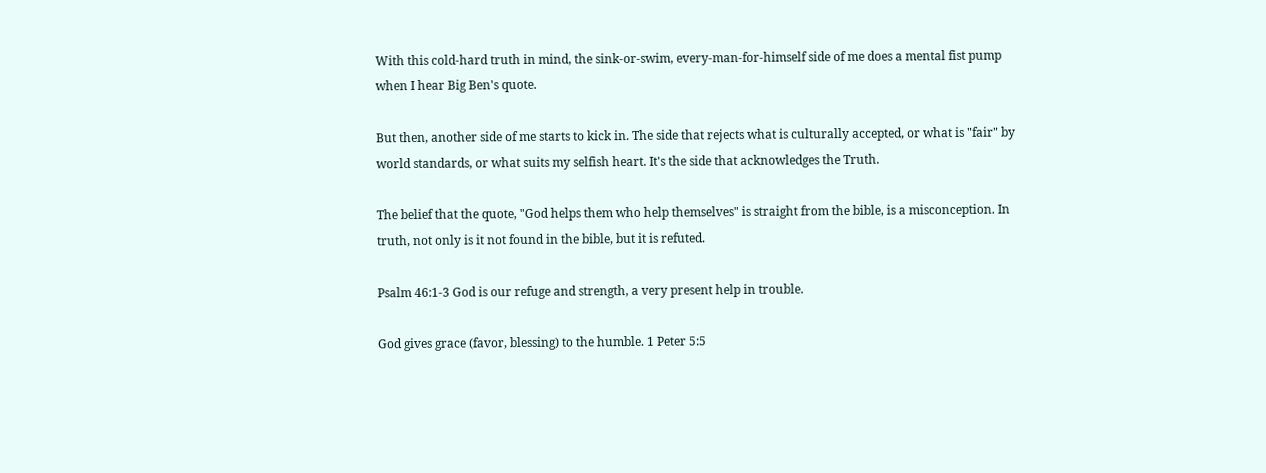With this cold-hard truth in mind, the sink-or-swim, every-man-for-himself side of me does a mental fist pump when I hear Big Ben's quote.

But then, another side of me starts to kick in. The side that rejects what is culturally accepted, or what is "fair" by world standards, or what suits my selfish heart. It's the side that acknowledges the Truth.

The belief that the quote, "God helps them who help themselves" is straight from the bible, is a misconception. In truth, not only is it not found in the bible, but it is refuted.

Psalm 46:1-3 God is our refuge and strength, a very present help in trouble.

God gives grace (favor, blessing) to the humble. 1 Peter 5:5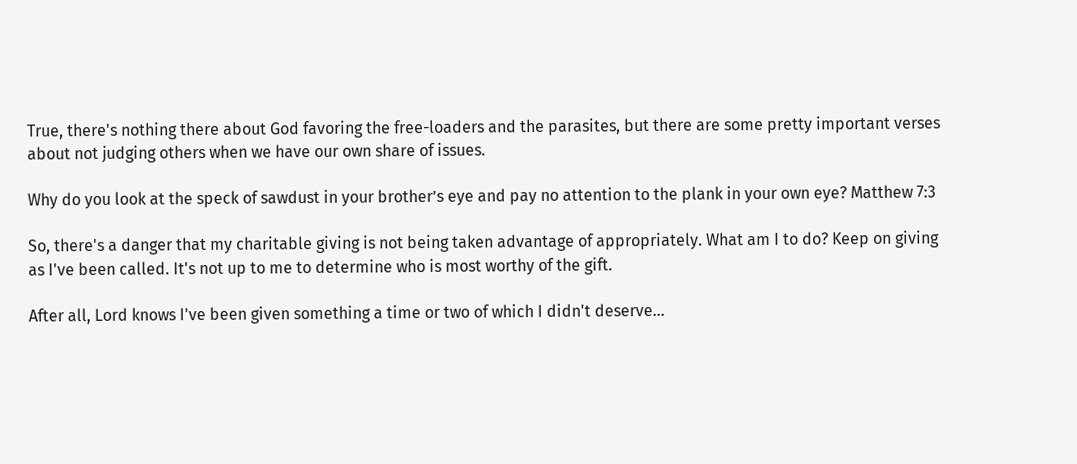True, there's nothing there about God favoring the free-loaders and the parasites, but there are some pretty important verses about not judging others when we have our own share of issues.

Why do you look at the speck of sawdust in your brother’s eye and pay no attention to the plank in your own eye? Matthew 7:3

So, there's a danger that my charitable giving is not being taken advantage of appropriately. What am I to do? Keep on giving as I've been called. It's not up to me to determine who is most worthy of the gift.

After all, Lord knows I've been given something a time or two of which I didn't deserve...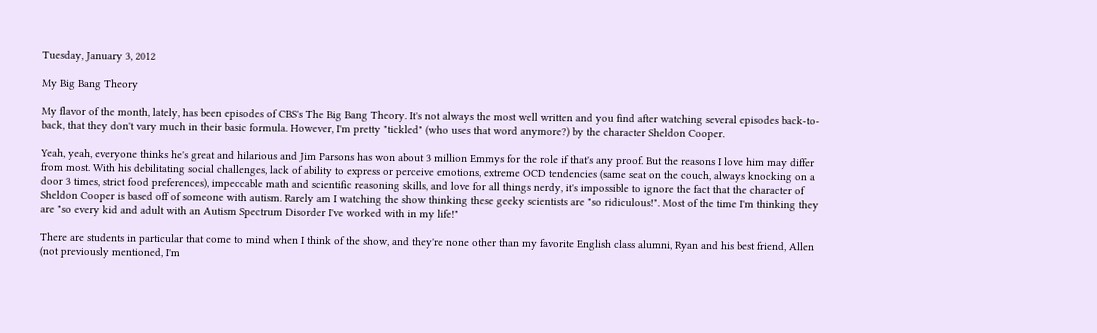Tuesday, January 3, 2012

My Big Bang Theory

My flavor of the month, lately, has been episodes of CBS's The Big Bang Theory. It's not always the most well written and you find after watching several episodes back-to-back, that they don't vary much in their basic formula. However, I'm pretty "tickled" (who uses that word anymore?) by the character Sheldon Cooper.

Yeah, yeah, everyone thinks he's great and hilarious and Jim Parsons has won about 3 million Emmys for the role if that's any proof. But the reasons I love him may differ from most. With his debilitating social challenges, lack of ability to express or perceive emotions, extreme OCD tendencies (same seat on the couch, always knocking on a door 3 times, strict food preferences), impeccable math and scientific reasoning skills, and love for all things nerdy, it's impossible to ignore the fact that the character of Sheldon Cooper is based off of someone with autism. Rarely am I watching the show thinking these geeky scientists are "so ridiculous!". Most of the time I'm thinking they are "so every kid and adult with an Autism Spectrum Disorder I've worked with in my life!"

There are students in particular that come to mind when I think of the show, and they're none other than my favorite English class alumni, Ryan and his best friend, Allen (not previously mentioned, I'm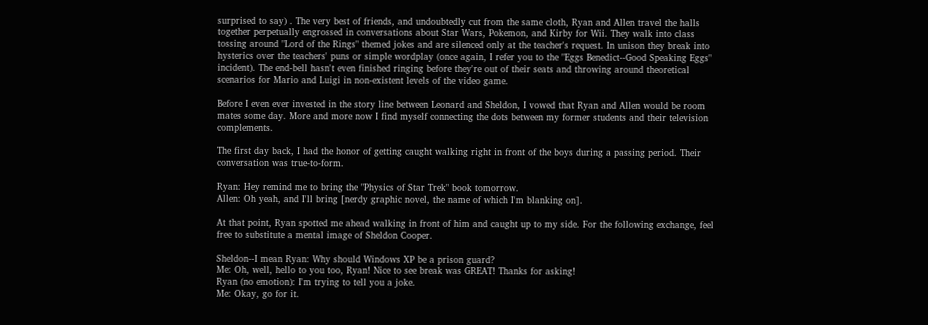surprised to say) . The very best of friends, and undoubtedly cut from the same cloth, Ryan and Allen travel the halls together perpetually engrossed in conversations about Star Wars, Pokemon, and Kirby for Wii. They walk into class tossing around "Lord of the Rings" themed jokes and are silenced only at the teacher's request. In unison they break into hysterics over the teachers' puns or simple wordplay (once again, I refer you to the "Eggs Benedict--Good Speaking Eggs" incident). The end-bell hasn't even finished ringing before they're out of their seats and throwing around theoretical scenarios for Mario and Luigi in non-existent levels of the video game.

Before I even ever invested in the story line between Leonard and Sheldon, I vowed that Ryan and Allen would be room mates some day. More and more now I find myself connecting the dots between my former students and their television complements.

The first day back, I had the honor of getting caught walking right in front of the boys during a passing period. Their conversation was true-to-form.

Ryan: Hey remind me to bring the "Physics of Star Trek" book tomorrow.
Allen: Oh yeah, and I'll bring [nerdy graphic novel, the name of which I'm blanking on].

At that point, Ryan spotted me ahead walking in front of him and caught up to my side. For the following exchange, feel free to substitute a mental image of Sheldon Cooper.

Sheldon--I mean Ryan: Why should Windows XP be a prison guard?
Me: Oh, well, hello to you too, Ryan! Nice to see break was GREAT! Thanks for asking!
Ryan (no emotion): I'm trying to tell you a joke.
Me: Okay, go for it.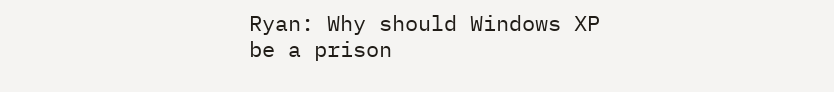Ryan: Why should Windows XP be a prison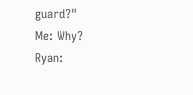guard?"
Me: Why?
Ryan: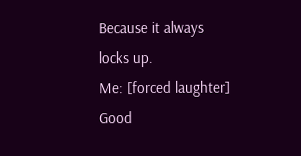Because it always locks up.
Me: [forced laughter] Good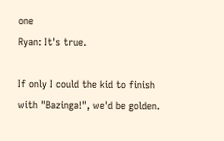one
Ryan: It's true.

If only I could the kid to finish with "Bazinga!", we'd be golden.